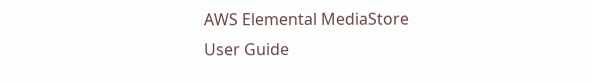AWS Elemental MediaStore
User Guide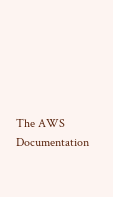The AWS Documentation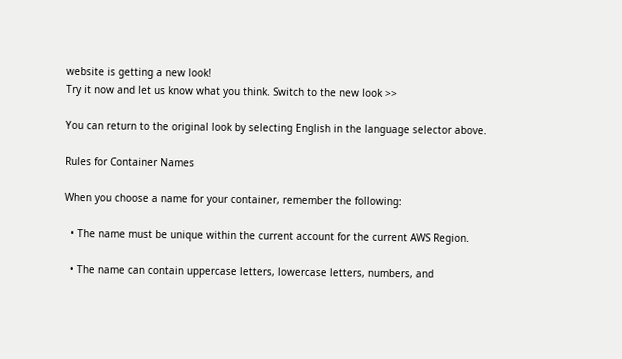website is getting a new look!
Try it now and let us know what you think. Switch to the new look >>

You can return to the original look by selecting English in the language selector above.

Rules for Container Names

When you choose a name for your container, remember the following:

  • The name must be unique within the current account for the current AWS Region.

  • The name can contain uppercase letters, lowercase letters, numbers, and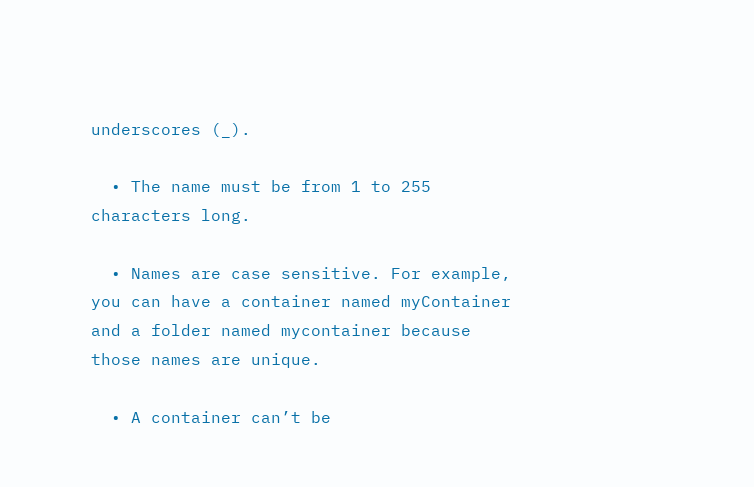underscores (_).

  • The name must be from 1 to 255 characters long.

  • Names are case sensitive. For example, you can have a container named myContainer and a folder named mycontainer because those names are unique.

  • A container can’t be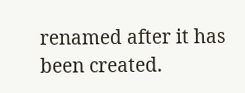renamed after it has been created.